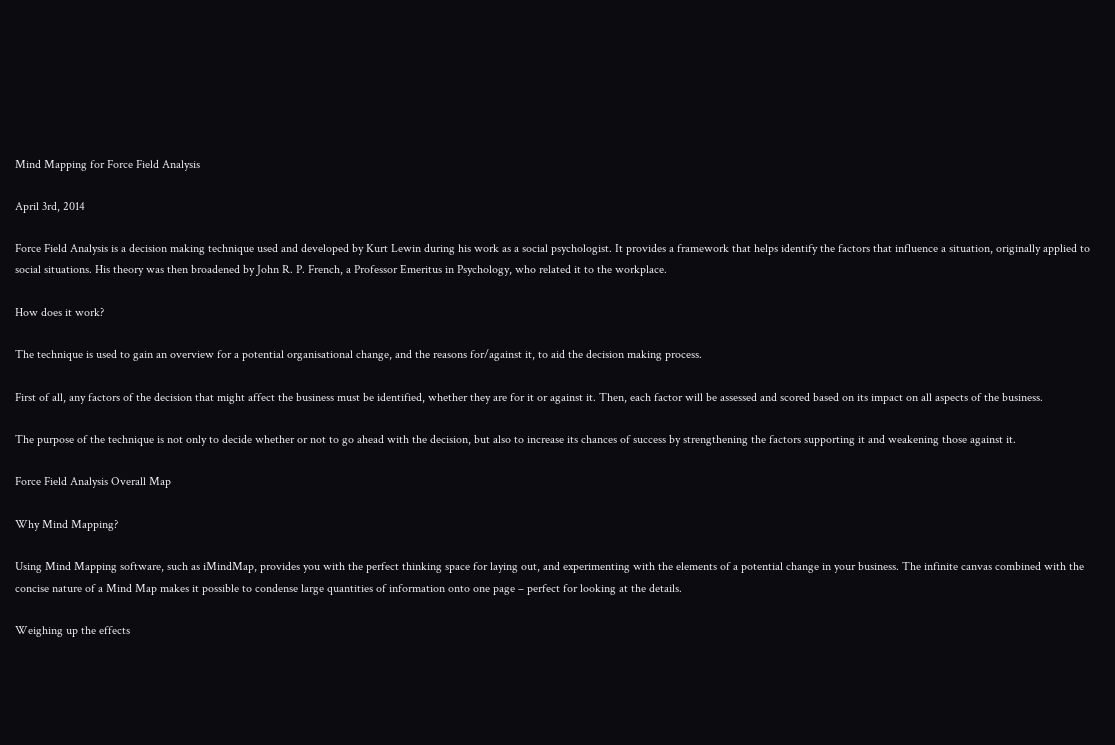Mind Mapping for Force Field Analysis

April 3rd, 2014

Force Field Analysis is a decision making technique used and developed by Kurt Lewin during his work as a social psychologist. It provides a framework that helps identify the factors that influence a situation, originally applied to social situations. His theory was then broadened by John R. P. French, a Professor Emeritus in Psychology, who related it to the workplace.

How does it work?

The technique is used to gain an overview for a potential organisational change, and the reasons for/against it, to aid the decision making process.

First of all, any factors of the decision that might affect the business must be identified, whether they are for it or against it. Then, each factor will be assessed and scored based on its impact on all aspects of the business.

The purpose of the technique is not only to decide whether or not to go ahead with the decision, but also to increase its chances of success by strengthening the factors supporting it and weakening those against it.

Force Field Analysis Overall Map

Why Mind Mapping?

Using Mind Mapping software, such as iMindMap, provides you with the perfect thinking space for laying out, and experimenting with the elements of a potential change in your business. The infinite canvas combined with the concise nature of a Mind Map makes it possible to condense large quantities of information onto one page – perfect for looking at the details.

Weighing up the effects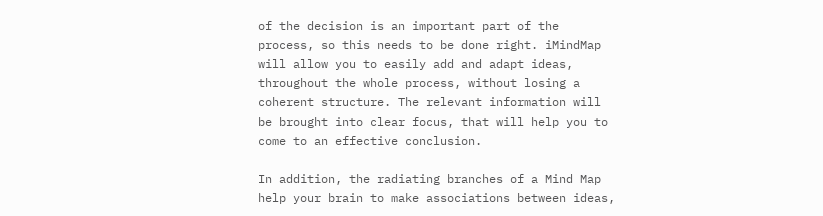of the decision is an important part of the process, so this needs to be done right. iMindMap will allow you to easily add and adapt ideas, throughout the whole process, without losing a coherent structure. The relevant information will be brought into clear focus, that will help you to come to an effective conclusion.

In addition, the radiating branches of a Mind Map help your brain to make associations between ideas,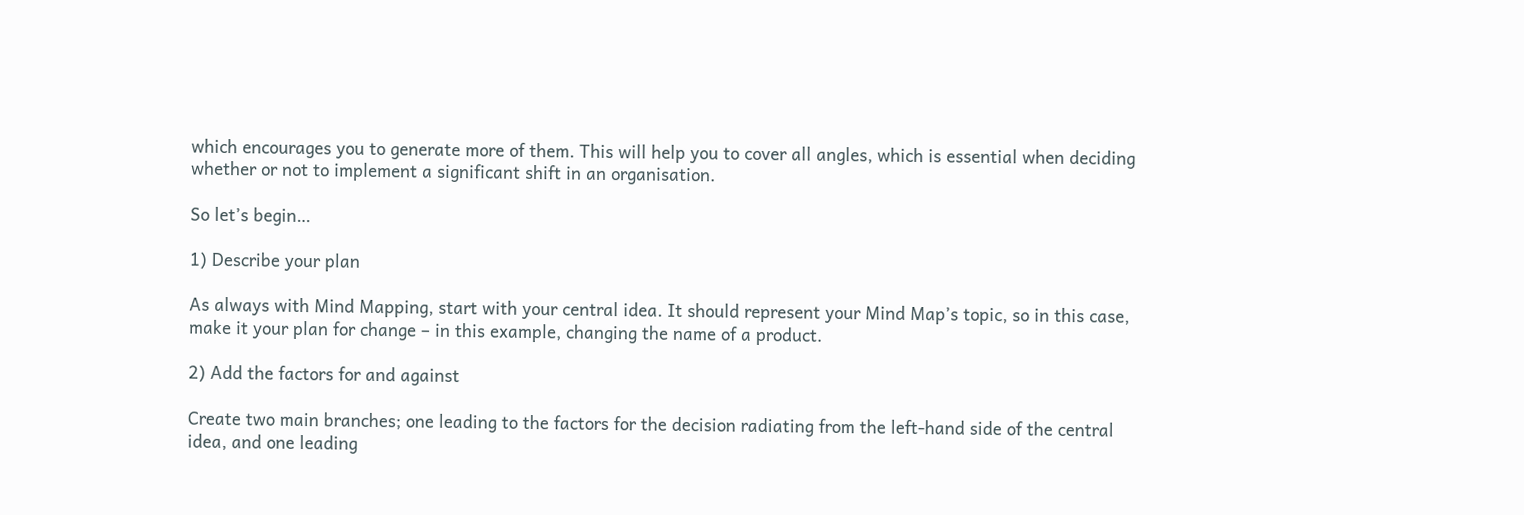which encourages you to generate more of them. This will help you to cover all angles, which is essential when deciding whether or not to implement a significant shift in an organisation.

So let’s begin…

1) Describe your plan

As always with Mind Mapping, start with your central idea. It should represent your Mind Map’s topic, so in this case, make it your plan for change – in this example, changing the name of a product.

2) Add the factors for and against

Create two main branches; one leading to the factors for the decision radiating from the left-hand side of the central idea, and one leading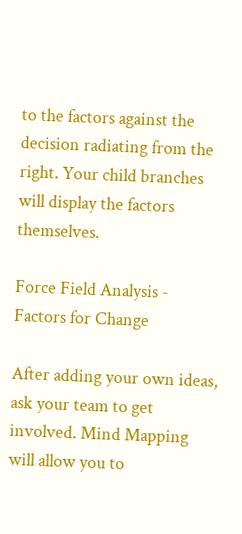to the factors against the decision radiating from the right. Your child branches will display the factors themselves.

Force Field Analysis - Factors for Change

After adding your own ideas, ask your team to get involved. Mind Mapping will allow you to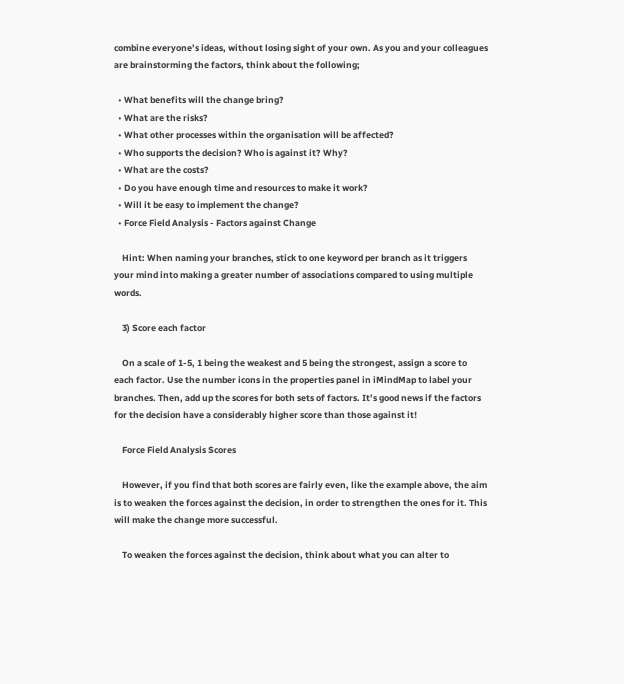combine everyone’s ideas, without losing sight of your own. As you and your colleagues are brainstorming the factors, think about the following;

  • What benefits will the change bring?
  • What are the risks?
  • What other processes within the organisation will be affected?
  • Who supports the decision? Who is against it? Why?
  • What are the costs?
  • Do you have enough time and resources to make it work?
  • Will it be easy to implement the change?
  • Force Field Analysis - Factors against Change

    Hint: When naming your branches, stick to one keyword per branch as it triggers your mind into making a greater number of associations compared to using multiple words.

    3) Score each factor

    On a scale of 1-5, 1 being the weakest and 5 being the strongest, assign a score to each factor. Use the number icons in the properties panel in iMindMap to label your branches. Then, add up the scores for both sets of factors. It’s good news if the factors for the decision have a considerably higher score than those against it!

    Force Field Analysis Scores

    However, if you find that both scores are fairly even, like the example above, the aim is to weaken the forces against the decision, in order to strengthen the ones for it. This will make the change more successful.

    To weaken the forces against the decision, think about what you can alter to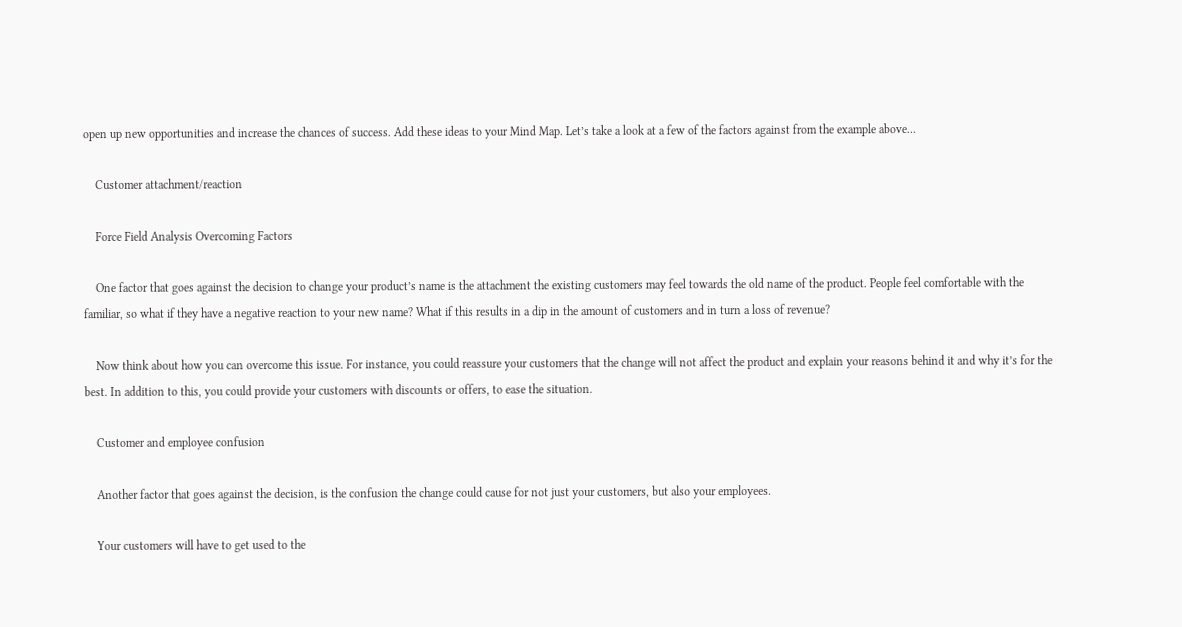open up new opportunities and increase the chances of success. Add these ideas to your Mind Map. Let’s take a look at a few of the factors against from the example above…

    Customer attachment/reaction

    Force Field Analysis Overcoming Factors

    One factor that goes against the decision to change your product’s name is the attachment the existing customers may feel towards the old name of the product. People feel comfortable with the familiar, so what if they have a negative reaction to your new name? What if this results in a dip in the amount of customers and in turn a loss of revenue?

    Now think about how you can overcome this issue. For instance, you could reassure your customers that the change will not affect the product and explain your reasons behind it and why it’s for the best. In addition to this, you could provide your customers with discounts or offers, to ease the situation.

    Customer and employee confusion

    Another factor that goes against the decision, is the confusion the change could cause for not just your customers, but also your employees.

    Your customers will have to get used to the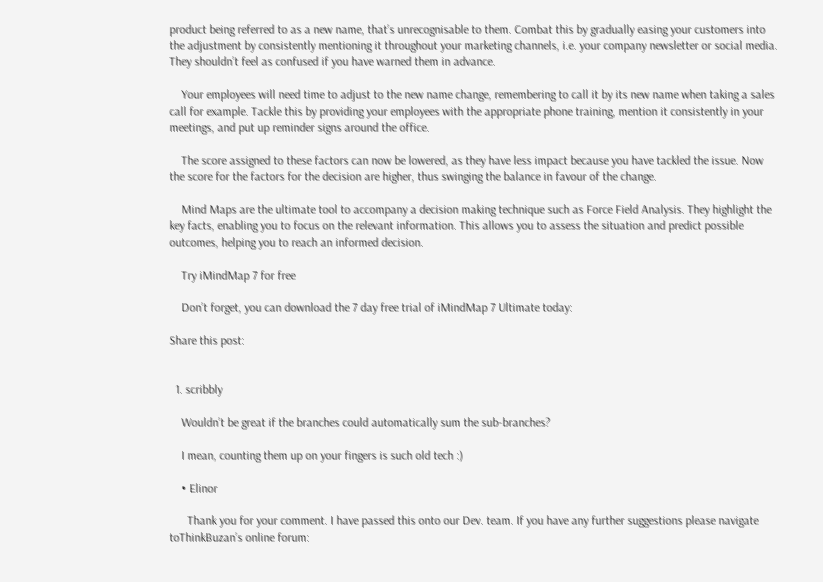product being referred to as a new name, that’s unrecognisable to them. Combat this by gradually easing your customers into the adjustment by consistently mentioning it throughout your marketing channels, i.e. your company newsletter or social media. They shouldn’t feel as confused if you have warned them in advance.

    Your employees will need time to adjust to the new name change, remembering to call it by its new name when taking a sales call for example. Tackle this by providing your employees with the appropriate phone training, mention it consistently in your meetings, and put up reminder signs around the office.

    The score assigned to these factors can now be lowered, as they have less impact because you have tackled the issue. Now the score for the factors for the decision are higher, thus swinging the balance in favour of the change.

    Mind Maps are the ultimate tool to accompany a decision making technique such as Force Field Analysis. They highlight the key facts, enabling you to focus on the relevant information. This allows you to assess the situation and predict possible outcomes, helping you to reach an informed decision.

    Try iMindMap 7 for free

    Don’t forget, you can download the 7 day free trial of iMindMap 7 Ultimate today:

Share this post:


  1. scribbly

    Wouldn’t be great if the branches could automatically sum the sub-branches?

    I mean, counting them up on your fingers is such old tech :)

    • Elinor

      Thank you for your comment. I have passed this onto our Dev. team. If you have any further suggestions please navigate toThinkBuzan’s online forum: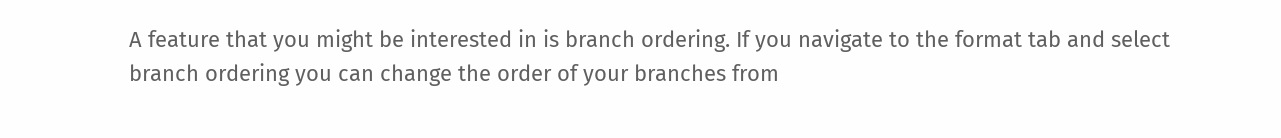A feature that you might be interested in is branch ordering. If you navigate to the format tab and select branch ordering you can change the order of your branches from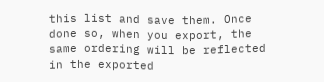this list and save them. Once done so, when you export, the same ordering will be reflected in the exported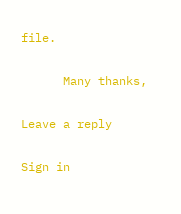file.

      Many thanks,

Leave a reply

Sign in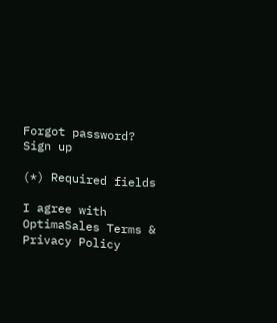Forgot password?
Sign up

(*) Required fields

I agree with OptimaSales Terms & Privacy Policy